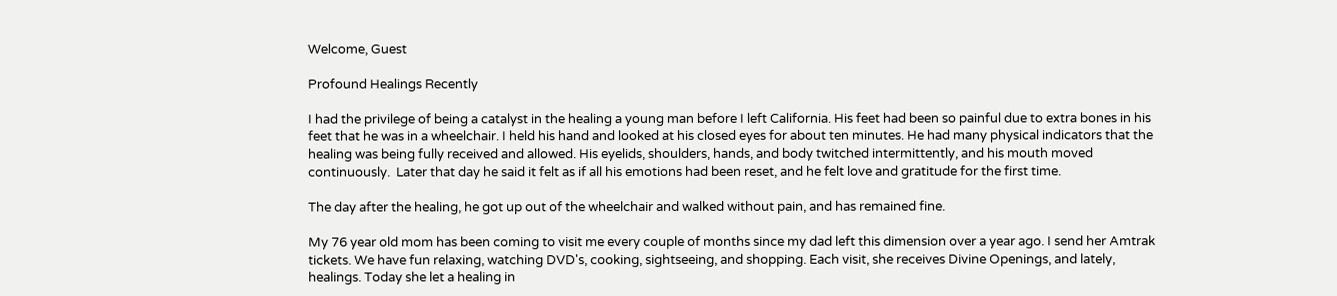Welcome, Guest

Profound Healings Recently

I had the privilege of being a catalyst in the healing a young man before I left California. His feet had been so painful due to extra bones in his feet that he was in a wheelchair. I held his hand and looked at his closed eyes for about ten minutes. He had many physical indicators that the healing was being fully received and allowed. His eyelids, shoulders, hands, and body twitched intermittently, and his mouth moved continuously.  Later that day he said it felt as if all his emotions had been reset, and he felt love and gratitude for the first time.

The day after the healing, he got up out of the wheelchair and walked without pain, and has remained fine.

My 76 year old mom has been coming to visit me every couple of months since my dad left this dimension over a year ago. I send her Amtrak tickets. We have fun relaxing, watching DVD's, cooking, sightseeing, and shopping. Each visit, she receives Divine Openings, and lately, healings. Today she let a healing in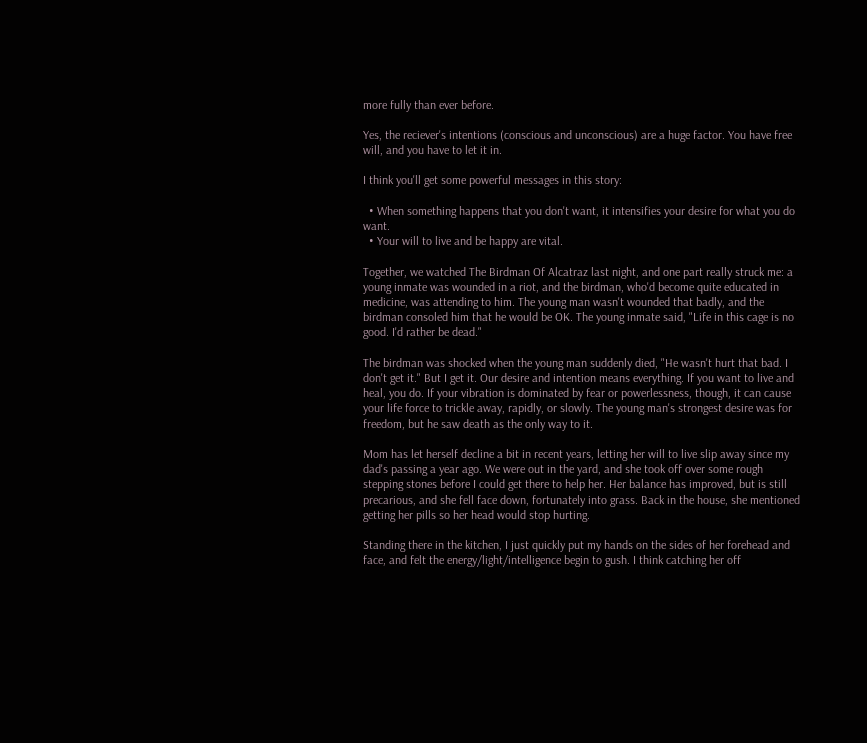more fully than ever before.

Yes, the reciever's intentions (conscious and unconscious) are a huge factor. You have free will, and you have to let it in.

I think you'll get some powerful messages in this story:

  • When something happens that you don't want, it intensifies your desire for what you do want.
  • Your will to live and be happy are vital.

Together, we watched The Birdman Of Alcatraz last night, and one part really struck me: a young inmate was wounded in a riot, and the birdman, who'd become quite educated in medicine, was attending to him. The young man wasn't wounded that badly, and the birdman consoled him that he would be OK. The young inmate said, "Life in this cage is no good. I'd rather be dead."

The birdman was shocked when the young man suddenly died, "He wasn't hurt that bad. I don't get it." But I get it. Our desire and intention means everything. If you want to live and heal, you do. If your vibration is dominated by fear or powerlessness, though, it can cause your life force to trickle away, rapidly, or slowly. The young man's strongest desire was for freedom, but he saw death as the only way to it.

Mom has let herself decline a bit in recent years, letting her will to live slip away since my dad's passing a year ago. We were out in the yard, and she took off over some rough stepping stones before I could get there to help her. Her balance has improved, but is still precarious, and she fell face down, fortunately into grass. Back in the house, she mentioned getting her pills so her head would stop hurting.

Standing there in the kitchen, I just quickly put my hands on the sides of her forehead and face, and felt the energy/light/intelligence begin to gush. I think catching her off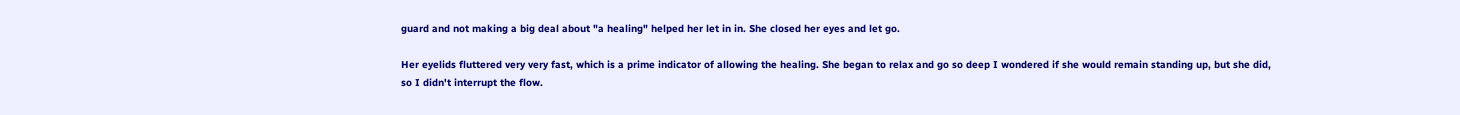guard and not making a big deal about "a healing" helped her let in in. She closed her eyes and let go.

Her eyelids fluttered very very fast, which is a prime indicator of allowing the healing. She began to relax and go so deep I wondered if she would remain standing up, but she did, so I didn't interrupt the flow.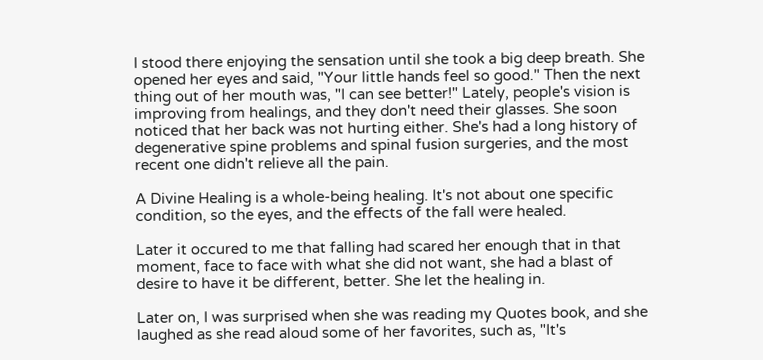I stood there enjoying the sensation until she took a big deep breath. She opened her eyes and said, "Your little hands feel so good." Then the next thing out of her mouth was, "I can see better!" Lately, people's vision is improving from healings, and they don't need their glasses. She soon noticed that her back was not hurting either. She's had a long history of degenerative spine problems and spinal fusion surgeries, and the most recent one didn't relieve all the pain.

A Divine Healing is a whole-being healing. It's not about one specific condition, so the eyes, and the effects of the fall were healed.

Later it occured to me that falling had scared her enough that in that moment, face to face with what she did not want, she had a blast of desire to have it be different, better. She let the healing in.

Later on, I was surprised when she was reading my Quotes book, and she laughed as she read aloud some of her favorites, such as, "It's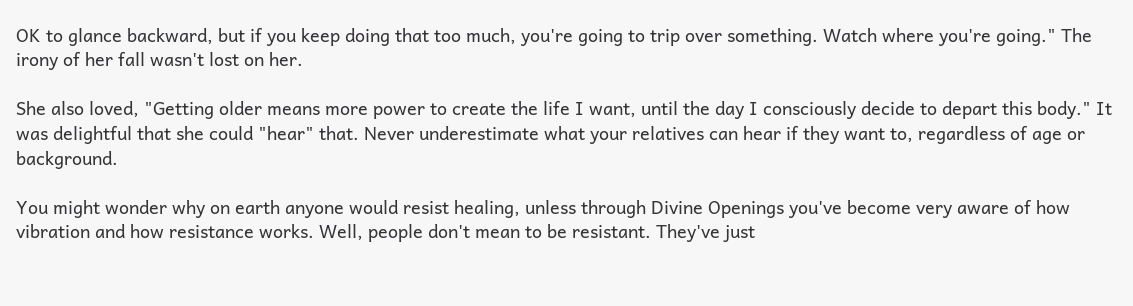OK to glance backward, but if you keep doing that too much, you're going to trip over something. Watch where you're going." The irony of her fall wasn't lost on her.

She also loved, "Getting older means more power to create the life I want, until the day I consciously decide to depart this body." It was delightful that she could "hear" that. Never underestimate what your relatives can hear if they want to, regardless of age or background.

You might wonder why on earth anyone would resist healing, unless through Divine Openings you've become very aware of how vibration and how resistance works. Well, people don't mean to be resistant. They've just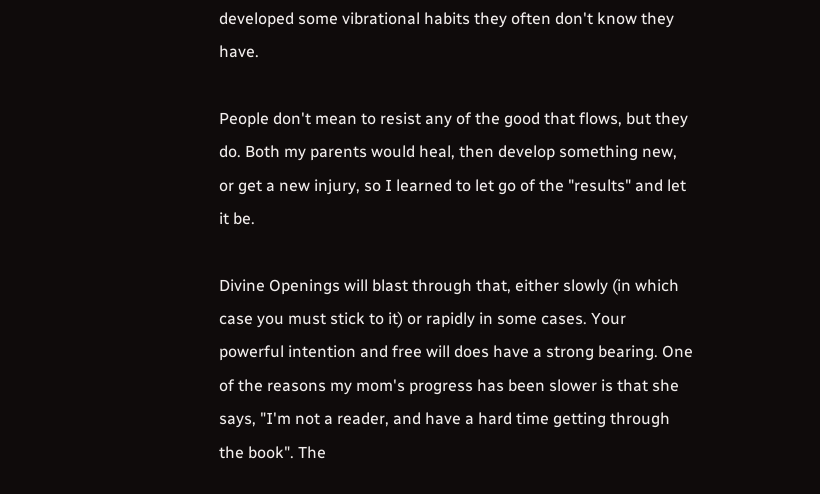developed some vibrational habits they often don't know they have.

People don't mean to resist any of the good that flows, but they do. Both my parents would heal, then develop something new, or get a new injury, so I learned to let go of the "results" and let it be.

Divine Openings will blast through that, either slowly (in which case you must stick to it) or rapidly in some cases. Your powerful intention and free will does have a strong bearing. One of the reasons my mom's progress has been slower is that she says, "I'm not a reader, and have a hard time getting through the book". The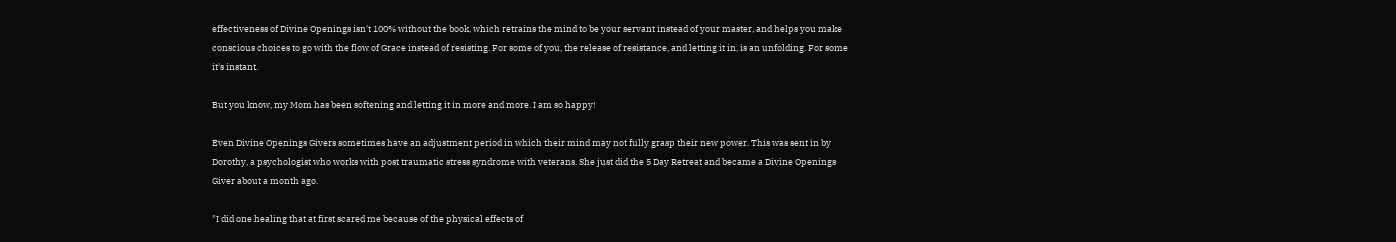effectiveness of Divine Openings isn't 100% without the book, which retrains the mind to be your servant instead of your master, and helps you make conscious choices to go with the flow of Grace instead of resisting. For some of you, the release of resistance, and letting it in, is an unfolding. For some it's instant.

But you know, my Mom has been softening and letting it in more and more. I am so happy!

Even Divine Openings Givers sometimes have an adjustment period in which their mind may not fully grasp their new power. This was sent in by Dorothy, a psychologist who works with post traumatic stress syndrome with veterans. She just did the 5 Day Retreat and became a Divine Openings Giver about a month ago.

"I did one healing that at first scared me because of the physical effects of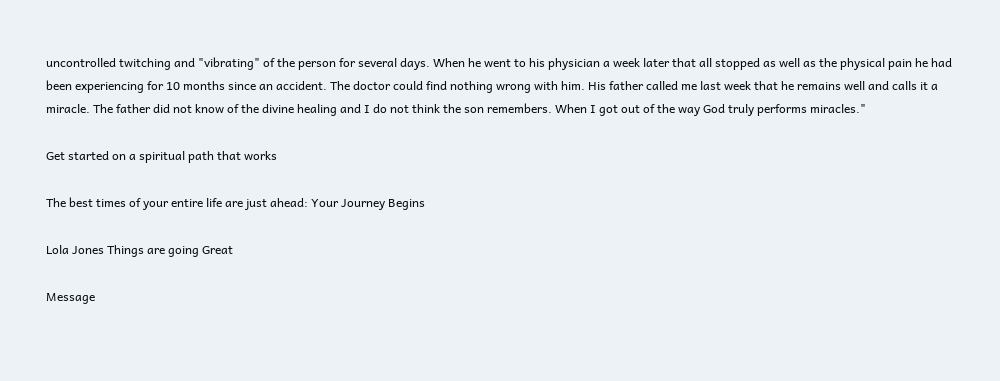uncontrolled twitching and "vibrating" of the person for several days. When he went to his physician a week later that all stopped as well as the physical pain he had been experiencing for 10 months since an accident. The doctor could find nothing wrong with him. His father called me last week that he remains well and calls it a miracle. The father did not know of the divine healing and I do not think the son remembers. When I got out of the way God truly performs miracles."

Get started on a spiritual path that works

The best times of your entire life are just ahead: Your Journey Begins

Lola Jones Things are going Great

Message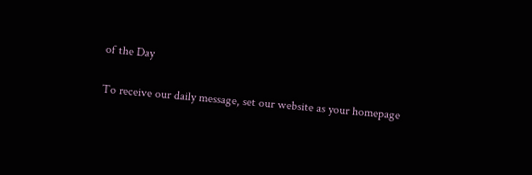of the Day

To receive our daily message, set our website as your homepage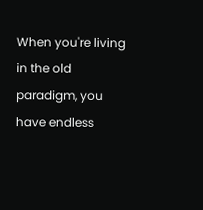When you're living in the old paradigm, you have endless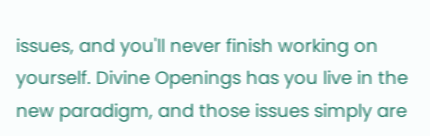issues, and you'll never finish working on yourself. Divine Openings has you live in the new paradigm, and those issues simply are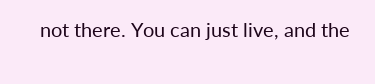not there. You can just live, and the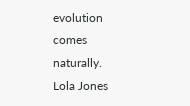evolution comes naturally.
Lola Jones